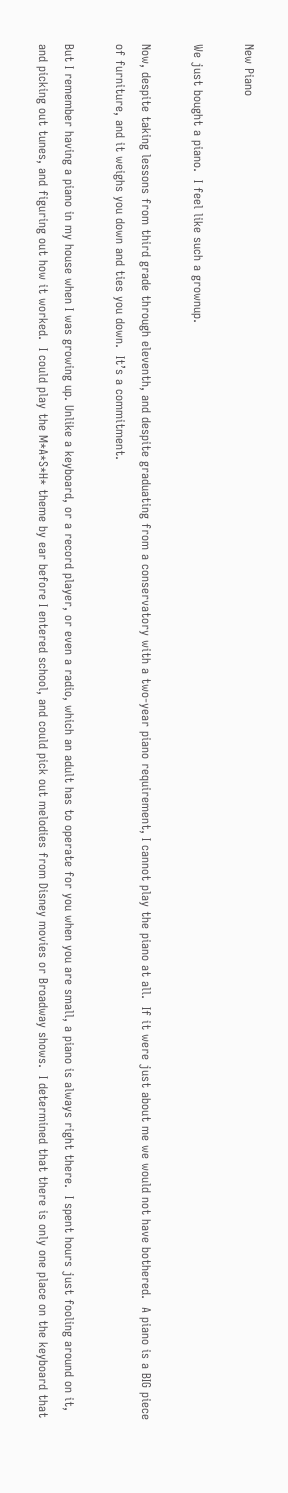New Piano

We just bought a piano.  I feel like such a grownup.

Now, despite taking lessons from third grade through eleventh, and despite graduating from a conservatory with a two-year piano requirement, I cannot play the piano at all.  If it were just about me we would not have bothered.  A piano is a BIG piece of furniture, and it weighs you down and ties you down.  It’s a commitment.

But I remember having a piano in my house when I was growing up. Unlike a keyboard, or a record player, or even a radio, which an adult has to operate for you when you are small, a piano is always right there.  I spent hours just fooling around on it, and picking out tunes, and figuring out how it worked.  I could play the M*A*S*H* theme by ear before I entered school, and could pick out melodies from Disney movies or Broadway shows.  I determined that there is only one place on the keyboard that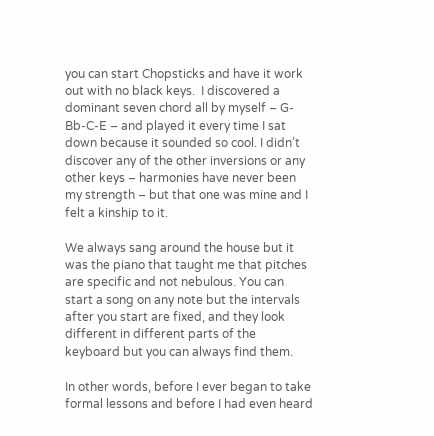you can start Chopsticks and have it work out with no black keys.  I discovered a dominant seven chord all by myself – G-Bb-C-E – and played it every time I sat down because it sounded so cool. I didn’t discover any of the other inversions or any other keys – harmonies have never been my strength – but that one was mine and I felt a kinship to it.

We always sang around the house but it was the piano that taught me that pitches are specific and not nebulous. You can start a song on any note but the intervals after you start are fixed, and they look different in different parts of the keyboard but you can always find them.

In other words, before I ever began to take formal lessons and before I had even heard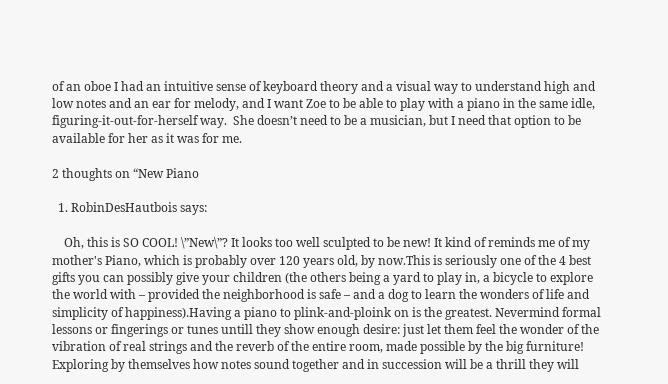of an oboe I had an intuitive sense of keyboard theory and a visual way to understand high and low notes and an ear for melody, and I want Zoe to be able to play with a piano in the same idle, figuring-it-out-for-herself way.  She doesn’t need to be a musician, but I need that option to be available for her as it was for me.

2 thoughts on “New Piano

  1. RobinDesHautbois says:

    Oh, this is SO COOL! \”New\”? It looks too well sculpted to be new! It kind of reminds me of my mother's Piano, which is probably over 120 years old, by now.This is seriously one of the 4 best gifts you can possibly give your children (the others being a yard to play in, a bicycle to explore the world with – provided the neighborhood is safe – and a dog to learn the wonders of life and simplicity of happiness).Having a piano to plink-and-ploink on is the greatest. Nevermind formal lessons or fingerings or tunes untill they show enough desire: just let them feel the wonder of the vibration of real strings and the reverb of the entire room, made possible by the big furniture! Exploring by themselves how notes sound together and in succession will be a thrill they will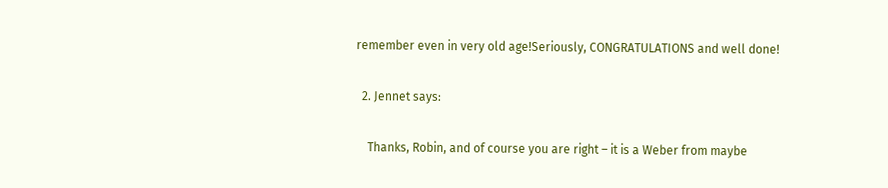remember even in very old age!Seriously, CONGRATULATIONS and well done!

  2. Jennet says:

    Thanks, Robin, and of course you are right – it is a Weber from maybe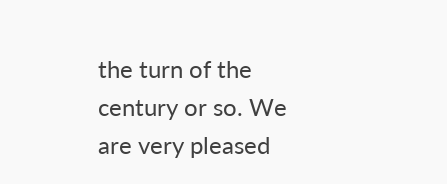the turn of the century or so. We are very pleased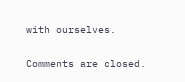with ourselves.

Comments are closed.